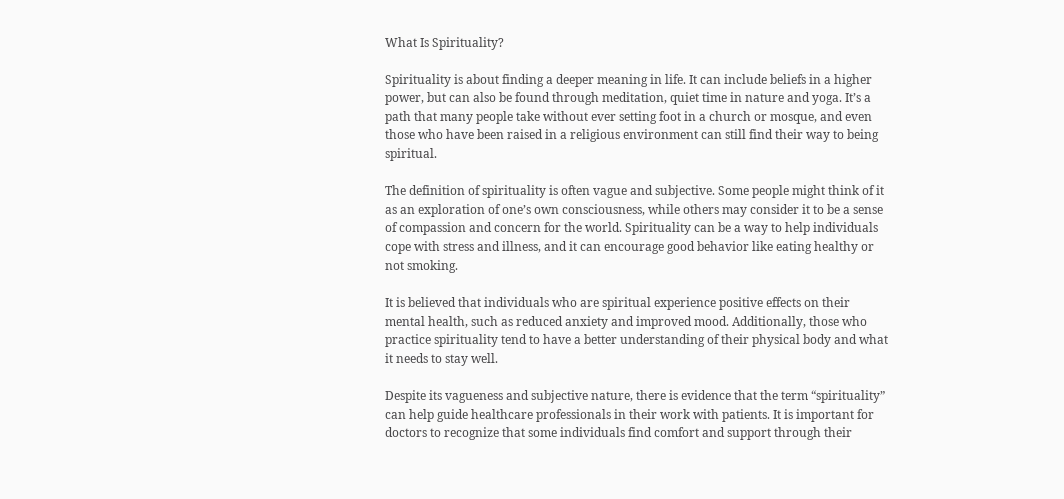What Is Spirituality?

Spirituality is about finding a deeper meaning in life. It can include beliefs in a higher power, but can also be found through meditation, quiet time in nature and yoga. It’s a path that many people take without ever setting foot in a church or mosque, and even those who have been raised in a religious environment can still find their way to being spiritual.

The definition of spirituality is often vague and subjective. Some people might think of it as an exploration of one’s own consciousness, while others may consider it to be a sense of compassion and concern for the world. Spirituality can be a way to help individuals cope with stress and illness, and it can encourage good behavior like eating healthy or not smoking.

It is believed that individuals who are spiritual experience positive effects on their mental health, such as reduced anxiety and improved mood. Additionally, those who practice spirituality tend to have a better understanding of their physical body and what it needs to stay well.

Despite its vagueness and subjective nature, there is evidence that the term “spirituality” can help guide healthcare professionals in their work with patients. It is important for doctors to recognize that some individuals find comfort and support through their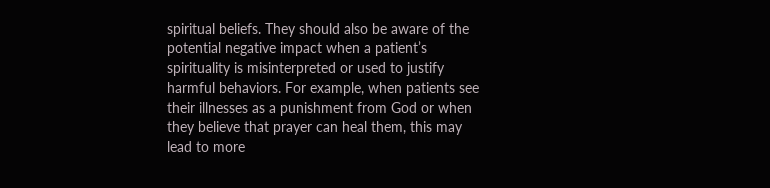spiritual beliefs. They should also be aware of the potential negative impact when a patient’s spirituality is misinterpreted or used to justify harmful behaviors. For example, when patients see their illnesses as a punishment from God or when they believe that prayer can heal them, this may lead to more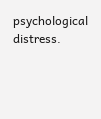psychological distress.